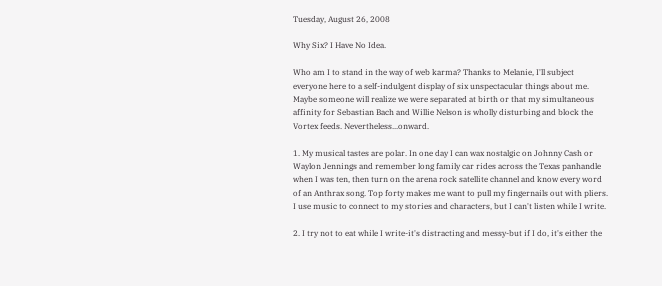Tuesday, August 26, 2008

Why Six? I Have No Idea.

Who am I to stand in the way of web karma? Thanks to Melanie, I'll subject everyone here to a self-indulgent display of six unspectacular things about me. Maybe someone will realize we were separated at birth or that my simultaneous affinity for Sebastian Bach and Willie Nelson is wholly disturbing and block the Vortex feeds. Nevertheless...onward.

1. My musical tastes are polar. In one day I can wax nostalgic on Johnny Cash or Waylon Jennings and remember long family car rides across the Texas panhandle when I was ten, then turn on the arena rock satellite channel and know every word of an Anthrax song. Top forty makes me want to pull my fingernails out with pliers. I use music to connect to my stories and characters, but I can't listen while I write.

2. I try not to eat while I write-it's distracting and messy-but if I do, it's either the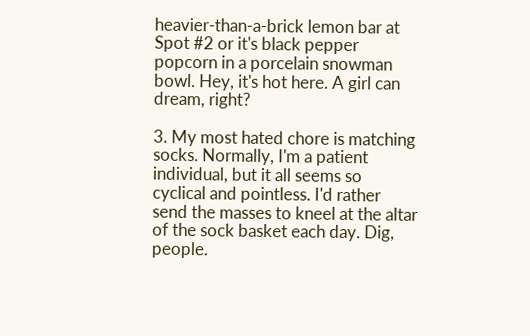heavier-than-a-brick lemon bar at Spot #2 or it's black pepper popcorn in a porcelain snowman bowl. Hey, it's hot here. A girl can dream, right?

3. My most hated chore is matching socks. Normally, I'm a patient individual, but it all seems so cyclical and pointless. I'd rather send the masses to kneel at the altar of the sock basket each day. Dig, people.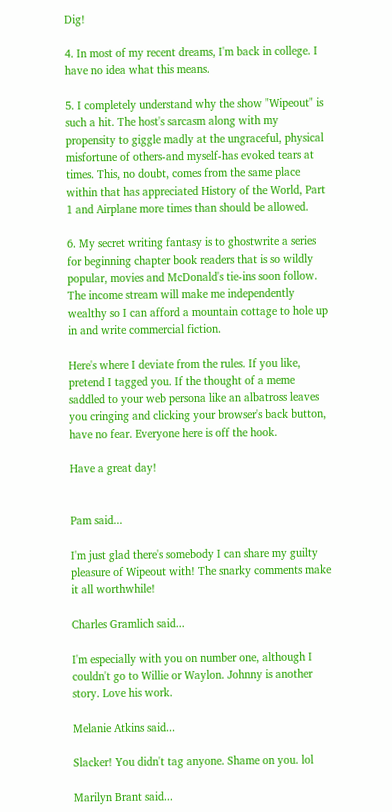Dig!

4. In most of my recent dreams, I'm back in college. I have no idea what this means.

5. I completely understand why the show "Wipeout" is such a hit. The host's sarcasm along with my propensity to giggle madly at the ungraceful, physical misfortune of others-and myself-has evoked tears at times. This, no doubt, comes from the same place within that has appreciated History of the World, Part 1 and Airplane more times than should be allowed.

6. My secret writing fantasy is to ghostwrite a series for beginning chapter book readers that is so wildly popular, movies and McDonald's tie-ins soon follow. The income stream will make me independently wealthy so I can afford a mountain cottage to hole up in and write commercial fiction.

Here's where I deviate from the rules. If you like, pretend I tagged you. If the thought of a meme saddled to your web persona like an albatross leaves you cringing and clicking your browser's back button, have no fear. Everyone here is off the hook.

Have a great day!


Pam said...

I'm just glad there's somebody I can share my guilty pleasure of Wipeout with! The snarky comments make it all worthwhile!

Charles Gramlich said...

I'm especially with you on number one, although I couldn't go to Willie or Waylon. Johnny is another story. Love his work.

Melanie Atkins said...

Slacker! You didn't tag anyone. Shame on you. lol

Marilyn Brant said...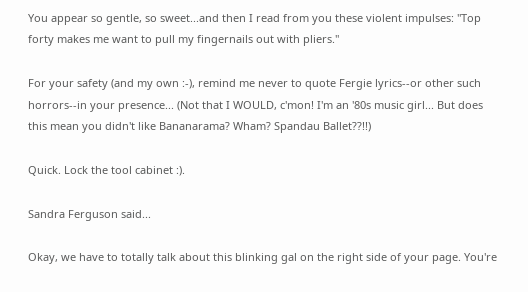You appear so gentle, so sweet...and then I read from you these violent impulses: "Top forty makes me want to pull my fingernails out with pliers."

For your safety (and my own :-), remind me never to quote Fergie lyrics--or other such horrors--in your presence... (Not that I WOULD, c'mon! I'm an '80s music girl... But does this mean you didn't like Bananarama? Wham? Spandau Ballet??!!)

Quick. Lock the tool cabinet :).

Sandra Ferguson said...

Okay, we have to totally talk about this blinking gal on the right side of your page. You're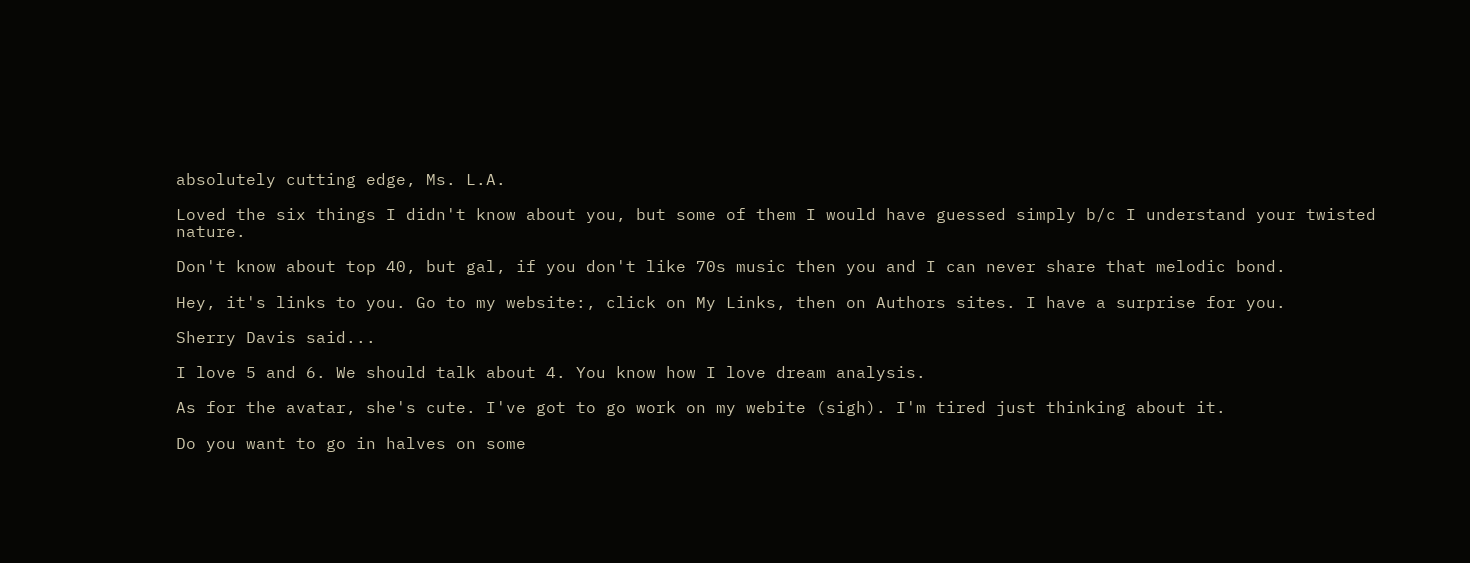absolutely cutting edge, Ms. L.A.

Loved the six things I didn't know about you, but some of them I would have guessed simply b/c I understand your twisted nature.

Don't know about top 40, but gal, if you don't like 70s music then you and I can never share that melodic bond.

Hey, it's links to you. Go to my website:, click on My Links, then on Authors sites. I have a surprise for you.

Sherry Davis said...

I love 5 and 6. We should talk about 4. You know how I love dream analysis.

As for the avatar, she's cute. I've got to go work on my webite (sigh). I'm tired just thinking about it.

Do you want to go in halves on some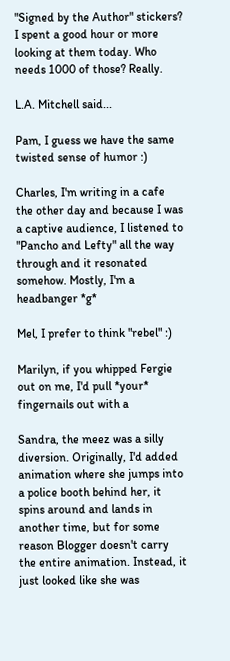"Signed by the Author" stickers? I spent a good hour or more looking at them today. Who needs 1000 of those? Really.

L.A. Mitchell said...

Pam, I guess we have the same twisted sense of humor :)

Charles, I'm writing in a cafe the other day and because I was a captive audience, I listened to "Pancho and Lefty" all the way through and it resonated somehow. Mostly, I'm a headbanger *g*

Mel, I prefer to think "rebel" :)

Marilyn, if you whipped Fergie out on me, I'd pull *your* fingernails out with a

Sandra, the meez was a silly diversion. Originally, I'd added animation where she jumps into a police booth behind her, it spins around and lands in another time, but for some reason Blogger doesn't carry the entire animation. Instead, it just looked like she was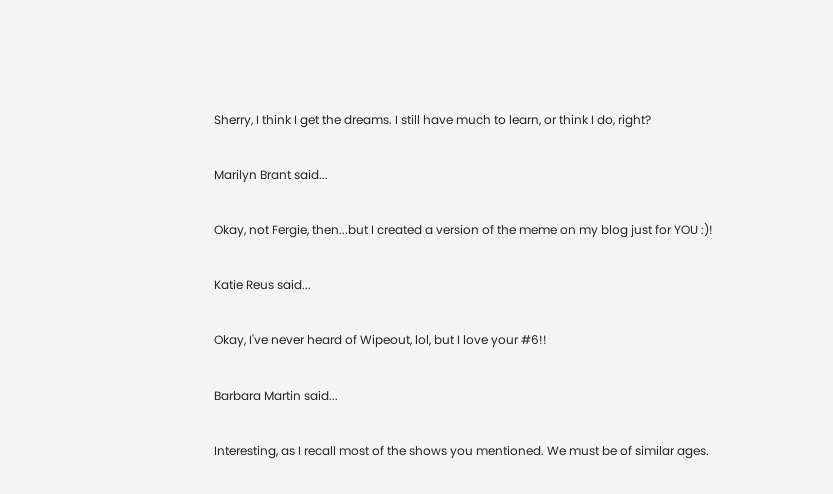Sherry, I think I get the dreams. I still have much to learn, or think I do, right?

Marilyn Brant said...

Okay, not Fergie, then...but I created a version of the meme on my blog just for YOU :)!

Katie Reus said...

Okay, I've never heard of Wipeout, lol, but I love your #6!!

Barbara Martin said...

Interesting, as I recall most of the shows you mentioned. We must be of similar ages.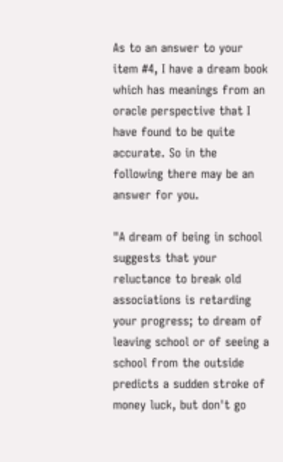As to an answer to your item #4, I have a dream book which has meanings from an oracle perspective that I have found to be quite accurate. So in the following there may be an answer for you.

"A dream of being in school suggests that your reluctance to break old associations is retarding your progress; to dream of leaving school or of seeing a school from the outside predicts a sudden stroke of money luck, but don't go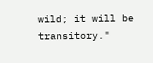wild; it will be transitory."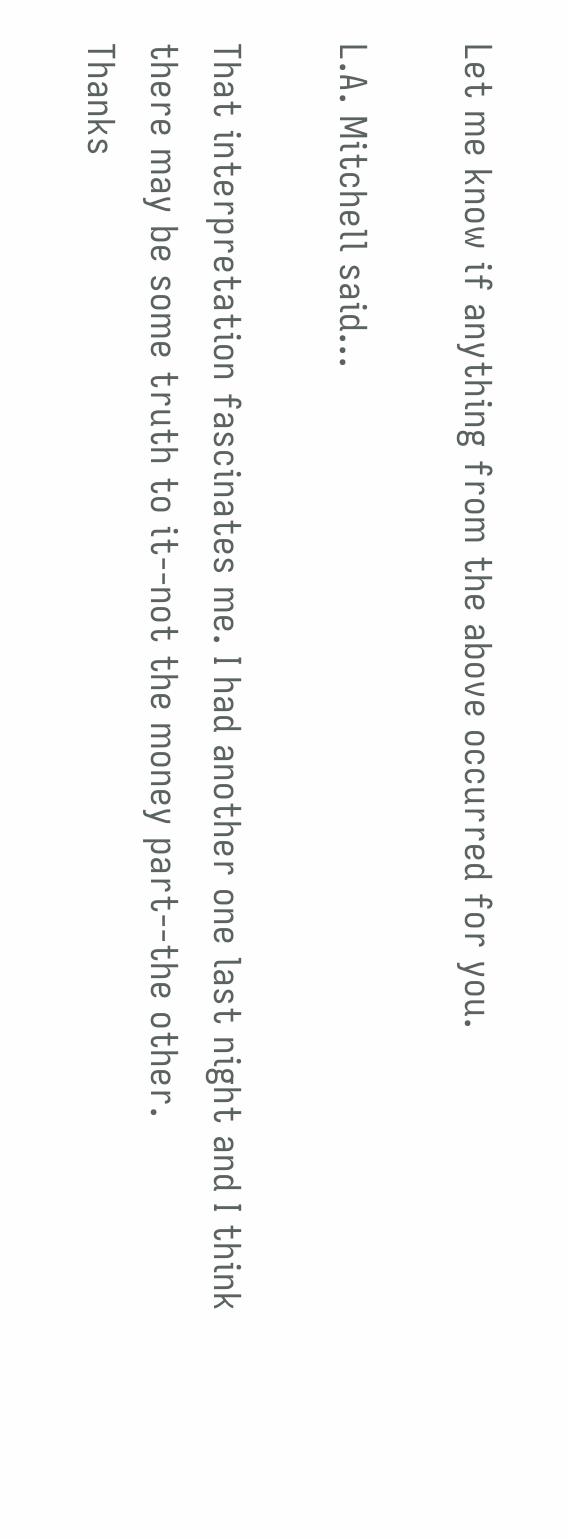Let me know if anything from the above occurred for you.

L.A. Mitchell said...

That interpretation fascinates me. I had another one last night and I think there may be some truth to it--not the money part--the other.
Thanks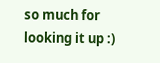so much for looking it up :)